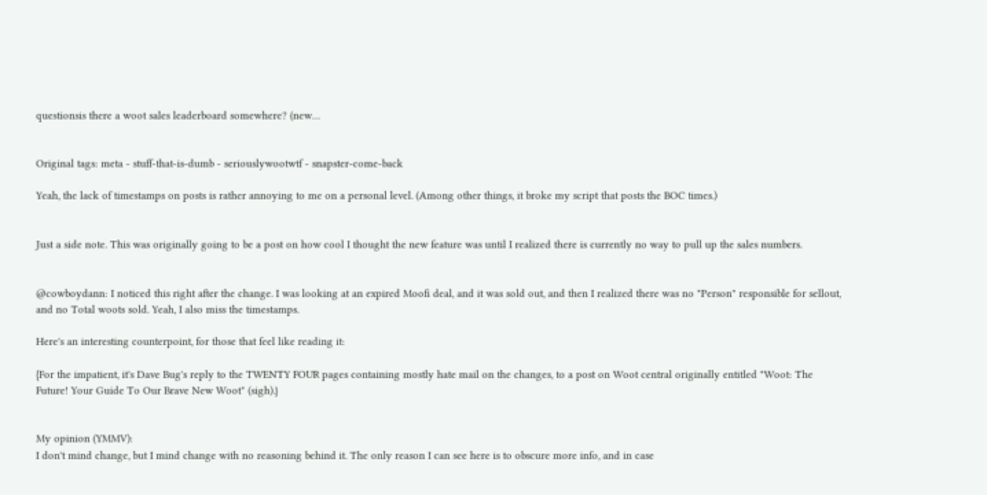questionsis there a woot sales leaderboard somewhere? (new…


Original tags: meta - stuff-that-is-dumb - seriouslywootwtf - snapster-come-back

Yeah, the lack of timestamps on posts is rather annoying to me on a personal level. (Among other things, it broke my script that posts the BOC times.)


Just a side note. This was originally going to be a post on how cool I thought the new feature was until I realized there is currently no way to pull up the sales numbers.


@cowboydann: I noticed this right after the change. I was looking at an expired Moofi deal, and it was sold out, and then I realized there was no "Person" responsible for sellout, and no Total woots sold. Yeah, I also miss the timestamps.

Here's an interesting counterpoint, for those that feel like reading it:

{For the impatient, it's Dave Bug's reply to the TWENTY FOUR pages containing mostly hate mail on the changes, to a post on Woot central originally entitled "Woot: The Future! Your Guide To Our Brave New Woot" (sigh).}


My opinion (YMMV):
I don't mind change, but I mind change with no reasoning behind it. The only reason I can see here is to obscure more info, and in case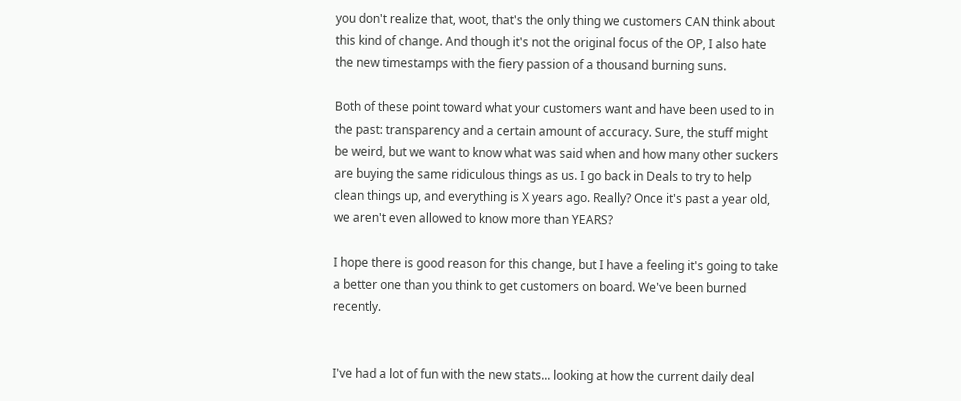you don't realize that, woot, that's the only thing we customers CAN think about this kind of change. And though it's not the original focus of the OP, I also hate the new timestamps with the fiery passion of a thousand burning suns.

Both of these point toward what your customers want and have been used to in the past: transparency and a certain amount of accuracy. Sure, the stuff might be weird, but we want to know what was said when and how many other suckers are buying the same ridiculous things as us. I go back in Deals to try to help clean things up, and everything is X years ago. Really? Once it's past a year old, we aren't even allowed to know more than YEARS?

I hope there is good reason for this change, but I have a feeling it's going to take a better one than you think to get customers on board. We've been burned recently.


I've had a lot of fun with the new stats... looking at how the current daily deal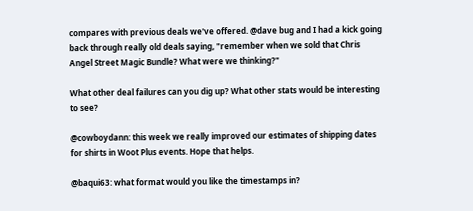compares with previous deals we've offered. @dave bug and I had a kick going back through really old deals saying, "remember when we sold that Chris Angel Street Magic Bundle? What were we thinking?"

What other deal failures can you dig up? What other stats would be interesting to see?

@cowboydann: this week we really improved our estimates of shipping dates for shirts in Woot Plus events. Hope that helps.

@baqui63: what format would you like the timestamps in?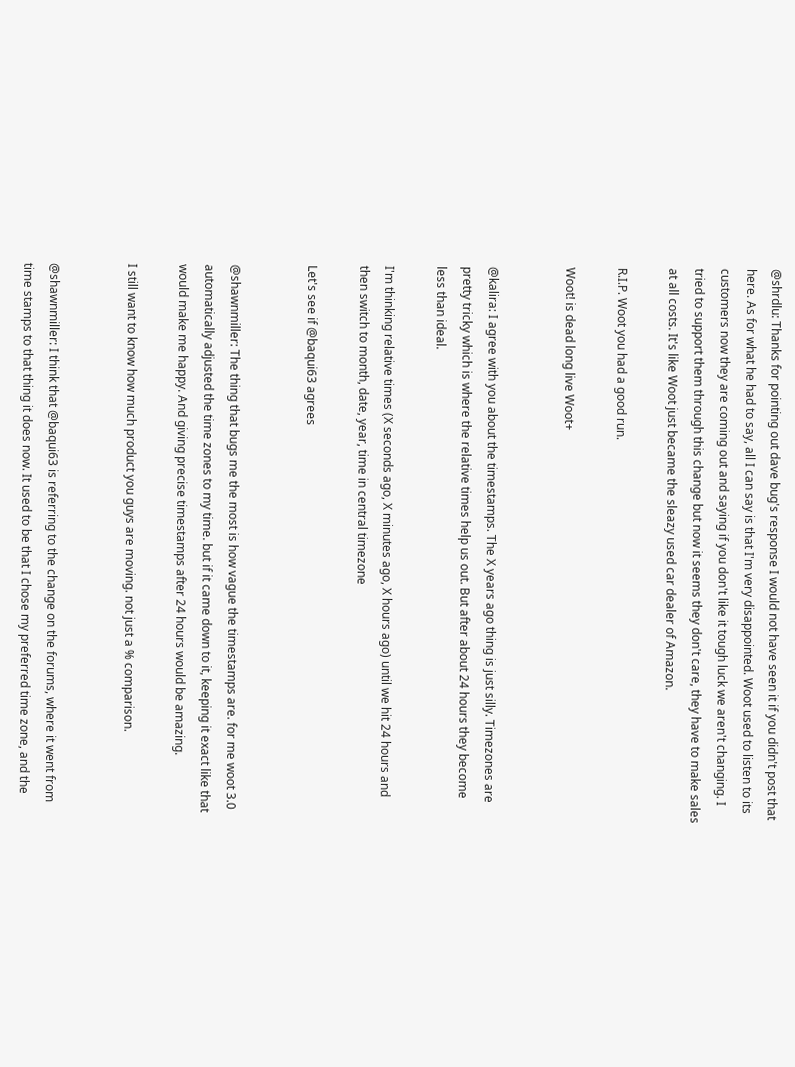@shrdlu: Thanks for pointing out dave bug's response I would not have seen it if you didn't post that here. As for what he had to say, all I can say is that I'm very disappointed. Woot used to listen to its customers now they are coming out and saying if you don't like it tough luck we aren't changing. I tried to support them through this change but now it seems they don't care, they have to make sales at all costs. It's like Woot just became the sleazy used car dealer of Amazon.

R.I.P. Woot you had a good run.

Woot! is dead long live Woot+


@kalira: I agree with you about the timestamps. The X years ago thing is just silly. Timezones are pretty tricky which is where the relative times help us out. But after about 24 hours they become less than ideal.

I'm thinking relative times (X seconds ago, X minutes ago, X hours ago) until we hit 24 hours and then switch to month, date, year, time in central timezone

Let's see if @baqui63 agrees


@shawnmiller: The thing that bugs me the most is how vague the timestamps are. for me woot 3.0 automatically adjusted the time zones to my time. but if it came down to it, keeping it exact like that would make me happy. And giving precise timestamps after 24 hours would be amazing.

I still want to know how much product you guys are moving. not just a % comparison.


@shawnmiller: I think that @baqui63 is referring to the change on the forums, where it went from time stamps to that thing it does now. It used to be that I chose my preferred time zone, and the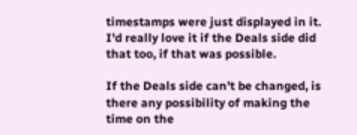timestamps were just displayed in it. I'd really love it if the Deals side did that too, if that was possible.

If the Deals side can't be changed, is there any possibility of making the time on the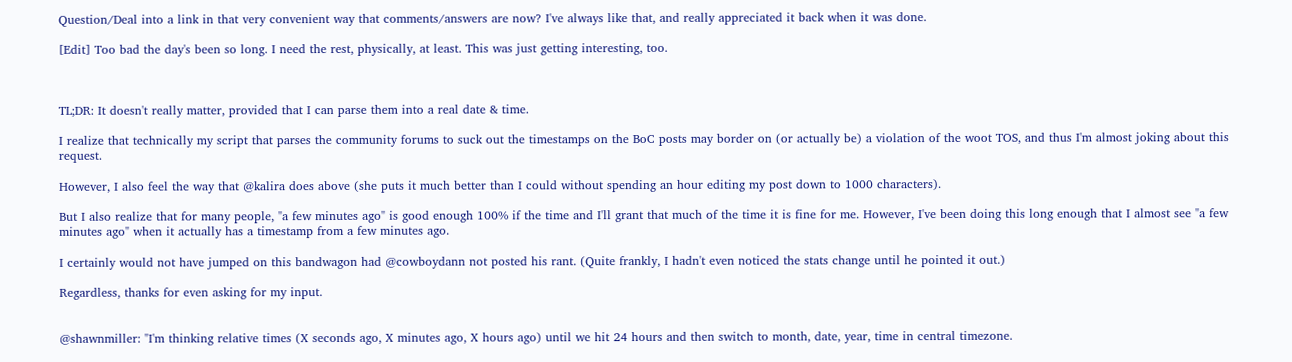Question/Deal into a link in that very convenient way that comments/answers are now? I've always like that, and really appreciated it back when it was done.

[Edit] Too bad the day's been so long. I need the rest, physically, at least. This was just getting interesting, too.



TL;DR: It doesn't really matter, provided that I can parse them into a real date & time.

I realize that technically my script that parses the community forums to suck out the timestamps on the BoC posts may border on (or actually be) a violation of the woot TOS, and thus I'm almost joking about this request.

However, I also feel the way that @kalira does above (she puts it much better than I could without spending an hour editing my post down to 1000 characters).

But I also realize that for many people, "a few minutes ago" is good enough 100% if the time and I'll grant that much of the time it is fine for me. However, I've been doing this long enough that I almost see "a few minutes ago" when it actually has a timestamp from a few minutes ago.

I certainly would not have jumped on this bandwagon had @cowboydann not posted his rant. (Quite frankly, I hadn't even noticed the stats change until he pointed it out.)

Regardless, thanks for even asking for my input.


@shawnmiller: "I'm thinking relative times (X seconds ago, X minutes ago, X hours ago) until we hit 24 hours and then switch to month, date, year, time in central timezone.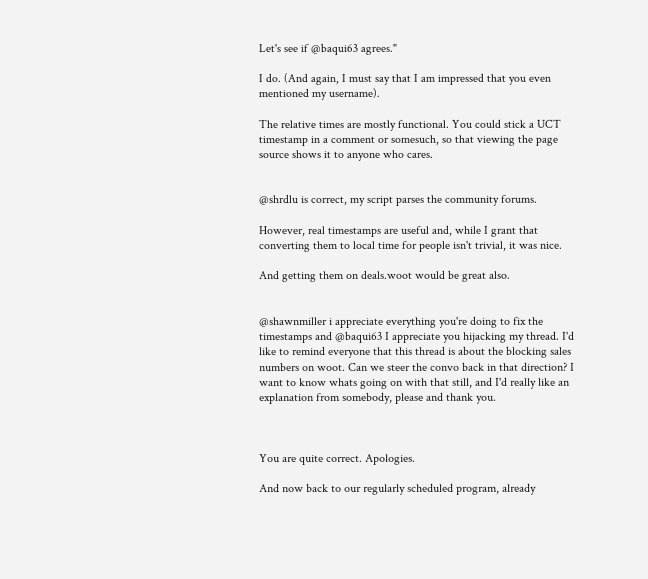Let's see if @baqui63 agrees."

I do. (And again, I must say that I am impressed that you even mentioned my username).

The relative times are mostly functional. You could stick a UCT timestamp in a comment or somesuch, so that viewing the page source shows it to anyone who cares.


@shrdlu is correct, my script parses the community forums.

However, real timestamps are useful and, while I grant that converting them to local time for people isn't trivial, it was nice.

And getting them on deals.woot would be great also.


@shawnmiller i appreciate everything you're doing to fix the timestamps and @baqui63 I appreciate you hijacking my thread. I'd like to remind everyone that this thread is about the blocking sales numbers on woot. Can we steer the convo back in that direction? I want to know whats going on with that still, and I'd really like an explanation from somebody, please and thank you.



You are quite correct. Apologies.

And now back to our regularly scheduled program, already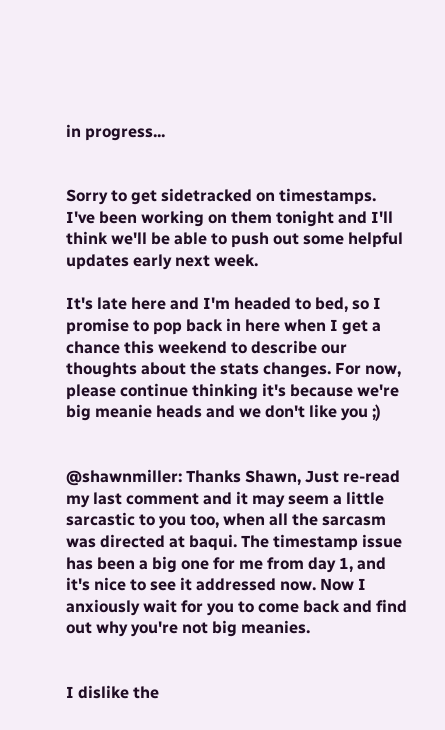in progress...


Sorry to get sidetracked on timestamps. I've been working on them tonight and I'll think we'll be able to push out some helpful updates early next week.

It's late here and I'm headed to bed, so I promise to pop back in here when I get a chance this weekend to describe our thoughts about the stats changes. For now, please continue thinking it's because we're big meanie heads and we don't like you ;)


@shawnmiller: Thanks Shawn, Just re-read my last comment and it may seem a little sarcastic to you too, when all the sarcasm was directed at baqui. The timestamp issue has been a big one for me from day 1, and it's nice to see it addressed now. Now I anxiously wait for you to come back and find out why you're not big meanies.


I dislike the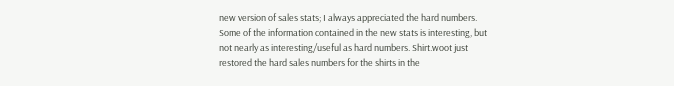new version of sales stats; I always appreciated the hard numbers. Some of the information contained in the new stats is interesting, but not nearly as interesting/useful as hard numbers. Shirt.woot just restored the hard sales numbers for the shirts in the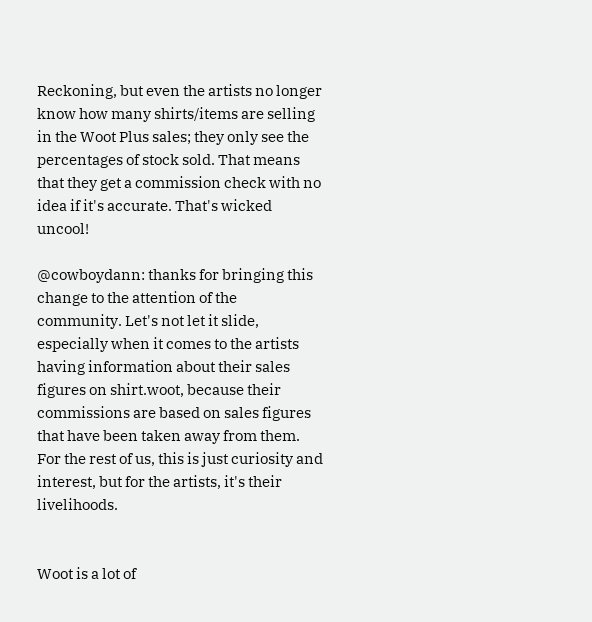Reckoning, but even the artists no longer know how many shirts/items are selling in the Woot Plus sales; they only see the percentages of stock sold. That means that they get a commission check with no idea if it's accurate. That's wicked uncool!

@cowboydann: thanks for bringing this change to the attention of the community. Let's not let it slide, especially when it comes to the artists having information about their sales figures on shirt.woot, because their commissions are based on sales figures that have been taken away from them. For the rest of us, this is just curiosity and interest, but for the artists, it's their livelihoods.


Woot is a lot of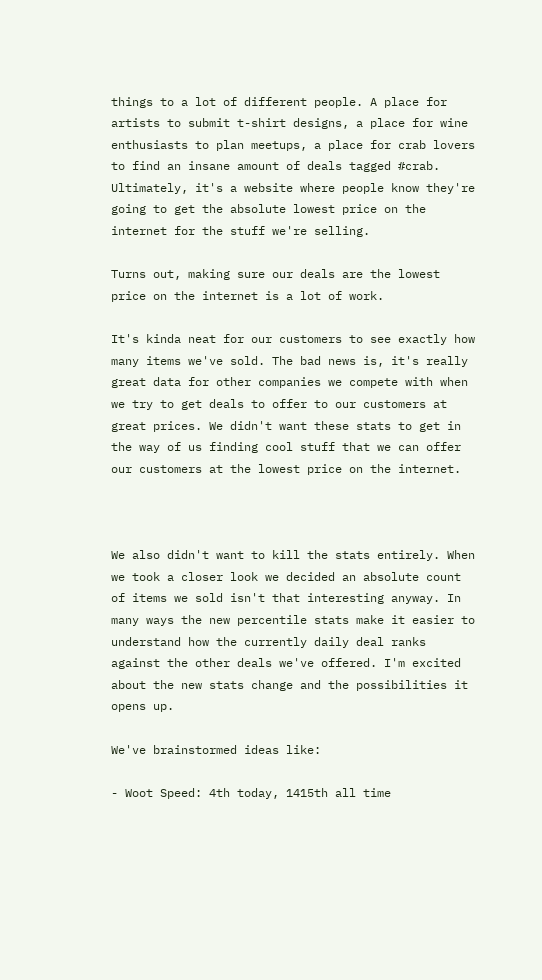things to a lot of different people. A place for artists to submit t-shirt designs, a place for wine enthusiasts to plan meetups, a place for crab lovers to find an insane amount of deals tagged #crab. Ultimately, it's a website where people know they're going to get the absolute lowest price on the internet for the stuff we're selling.

Turns out, making sure our deals are the lowest price on the internet is a lot of work.

It's kinda neat for our customers to see exactly how many items we've sold. The bad news is, it's really great data for other companies we compete with when we try to get deals to offer to our customers at great prices. We didn't want these stats to get in the way of us finding cool stuff that we can offer our customers at the lowest price on the internet.



We also didn't want to kill the stats entirely. When we took a closer look we decided an absolute count of items we sold isn't that interesting anyway. In many ways the new percentile stats make it easier to understand how the currently daily deal ranks against the other deals we've offered. I'm excited about the new stats change and the possibilities it opens up.

We've brainstormed ideas like:

- Woot Speed: 4th today, 1415th all time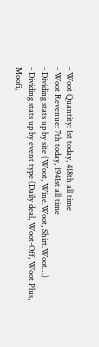- Woot Quantity: 1st today, 418th all time
- Woot Revenue: 7th today, 1941st all time
- Dividing stats up by site (Woot, Wine.Woot, Shirt.Woot…)
- Dividing stats up by event type (Daily deal, Woot-Off, Woot Plus, Moofi,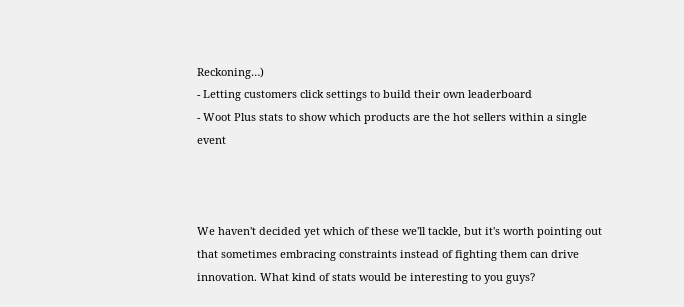Reckoning…)
- Letting customers click settings to build their own leaderboard
- Woot Plus stats to show which products are the hot sellers within a single event



We haven't decided yet which of these we'll tackle, but it's worth pointing out that sometimes embracing constraints instead of fighting them can drive innovation. What kind of stats would be interesting to you guys?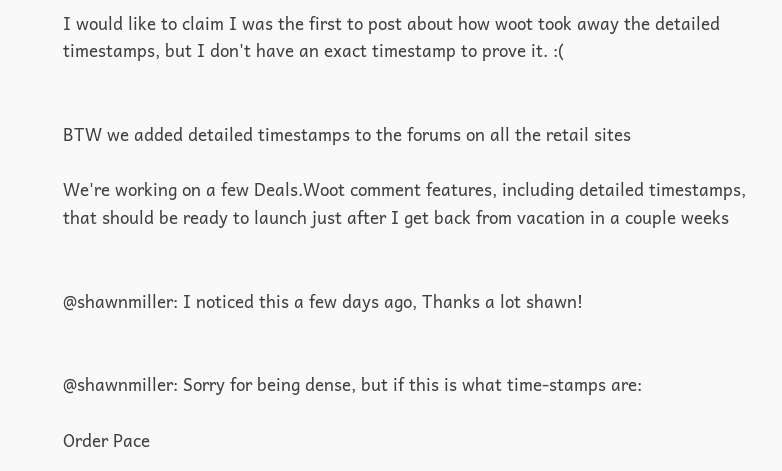I would like to claim I was the first to post about how woot took away the detailed timestamps, but I don't have an exact timestamp to prove it. :(


BTW we added detailed timestamps to the forums on all the retail sites

We're working on a few Deals.Woot comment features, including detailed timestamps, that should be ready to launch just after I get back from vacation in a couple weeks


@shawnmiller: I noticed this a few days ago, Thanks a lot shawn!


@shawnmiller: Sorry for being dense, but if this is what time-stamps are:

Order Pace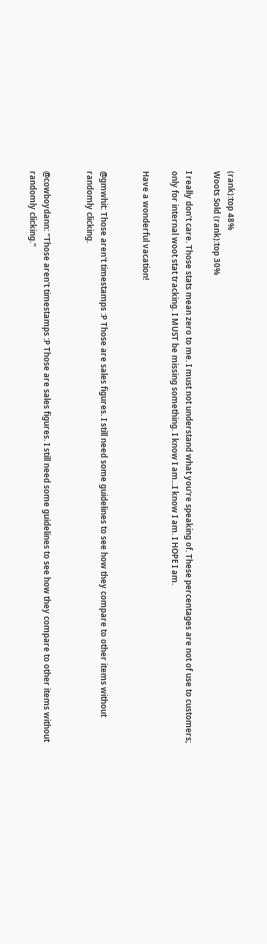(rank):top 48%
Woots Sold (rank):top 30%

I really don't care. Those stats mean zero to me. I must not understand what you're speaking of. These percentages are not of use to customers; only for internal woot stat tracking. I MUST be missing something. I know I am...I know I am. I HOPE I am.

Have a wonderful vacation!


@gmwhit: Those aren't timestamps :P Those are sales figures. I still need some guidelines to see how they compare to other items without randomly clicking.


@cowboydann: "Those aren't timestamps :P Those are sales figures. I still need some guidelines to see how they compare to other items without randomly clicking."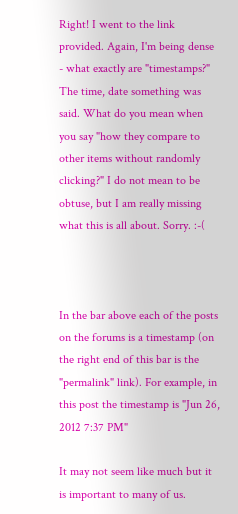Right! I went to the link provided. Again, I'm being dense - what exactly are "timestamps?" The time, date something was said. What do you mean when you say "how they compare to other items without randomly clicking?" I do not mean to be obtuse, but I am really missing what this is all about. Sorry. :-(



In the bar above each of the posts on the forums is a timestamp (on the right end of this bar is the "permalink" link). For example, in this post the timestamp is "Jun 26, 2012 7:37 PM"

It may not seem like much but it is important to many of us.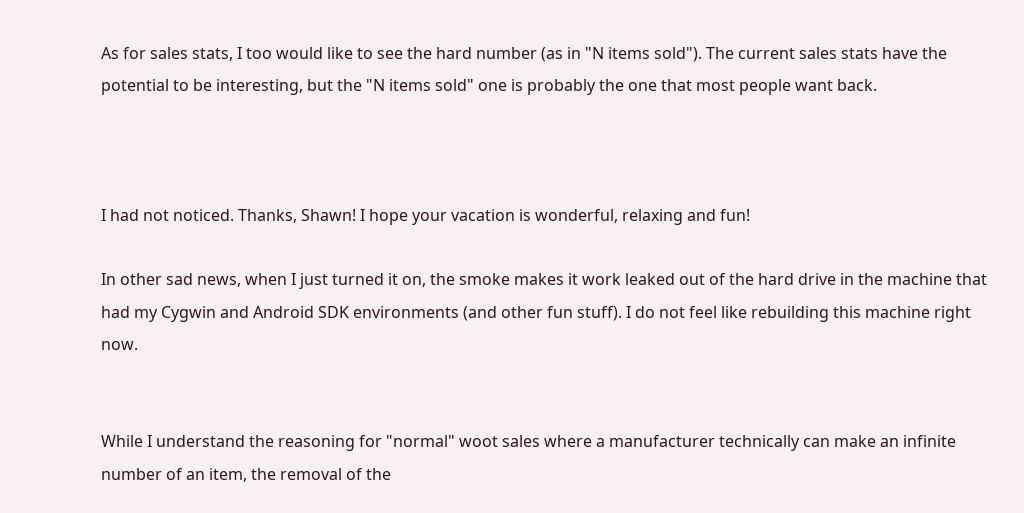As for sales stats, I too would like to see the hard number (as in "N items sold"). The current sales stats have the potential to be interesting, but the "N items sold" one is probably the one that most people want back.



I had not noticed. Thanks, Shawn! I hope your vacation is wonderful, relaxing and fun!

In other sad news, when I just turned it on, the smoke makes it work leaked out of the hard drive in the machine that had my Cygwin and Android SDK environments (and other fun stuff). I do not feel like rebuilding this machine right now.


While I understand the reasoning for "normal" woot sales where a manufacturer technically can make an infinite number of an item, the removal of the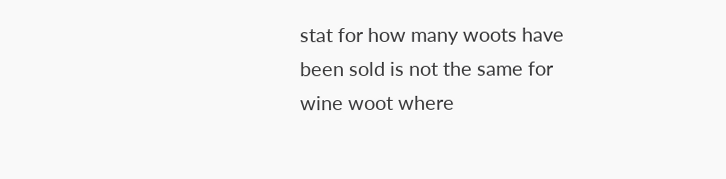stat for how many woots have been sold is not the same for wine woot where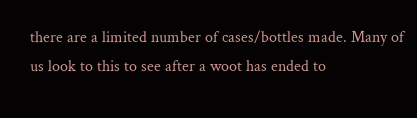there are a limited number of cases/bottles made. Many of us look to this to see after a woot has ended to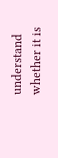understand whether it is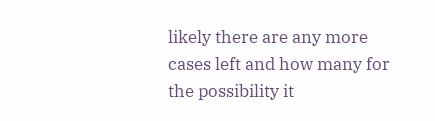likely there are any more cases left and how many for the possibility it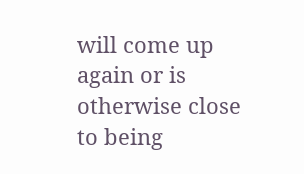will come up again or is otherwise close to being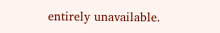entirely unavailable.